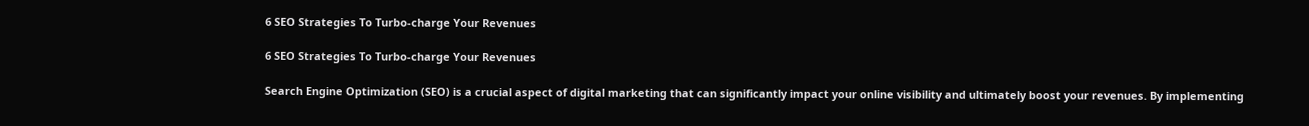6 SEO Strategies To Turbo-charge Your Revenues

6 SEO Strategies To Turbo-charge Your Revenues

Search Engine Optimization (SEO) is a crucial aspect of digital marketing that can significantly impact your online visibility and ultimately boost your revenues. By implementing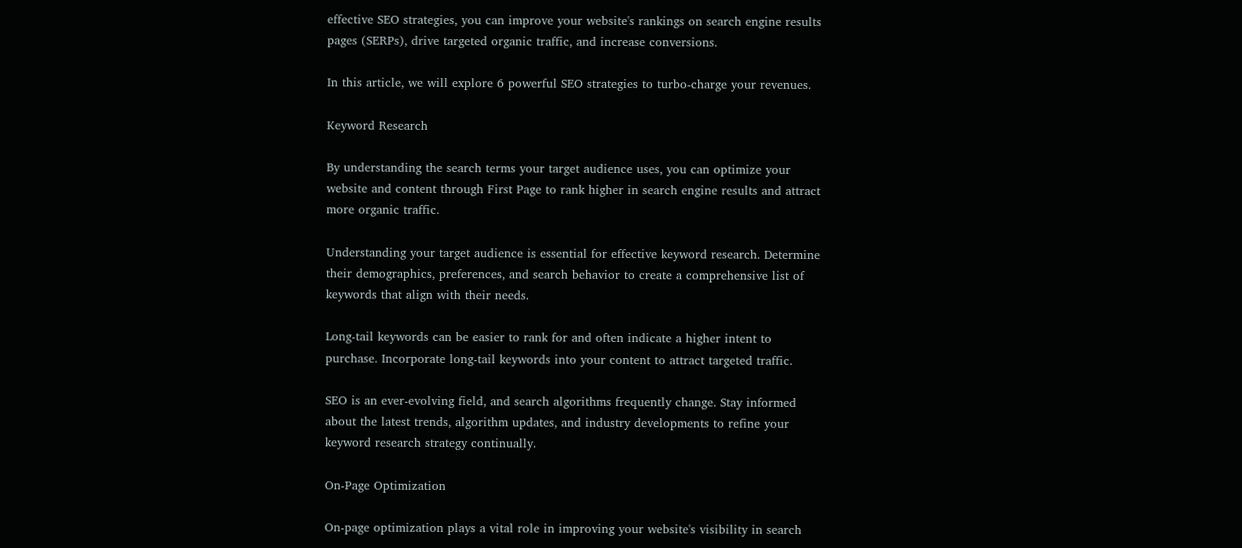effective SEO strategies, you can improve your website's rankings on search engine results pages (SERPs), drive targeted organic traffic, and increase conversions.

In this article, we will explore 6 powerful SEO strategies to turbo-charge your revenues.

Keyword Research

By understanding the search terms your target audience uses, you can optimize your website and content through First Page to rank higher in search engine results and attract more organic traffic.

Understanding your target audience is essential for effective keyword research. Determine their demographics, preferences, and search behavior to create a comprehensive list of keywords that align with their needs.

Long-tail keywords can be easier to rank for and often indicate a higher intent to purchase. Incorporate long-tail keywords into your content to attract targeted traffic.

SEO is an ever-evolving field, and search algorithms frequently change. Stay informed about the latest trends, algorithm updates, and industry developments to refine your keyword research strategy continually.

On-Page Optimization

On-page optimization plays a vital role in improving your website's visibility in search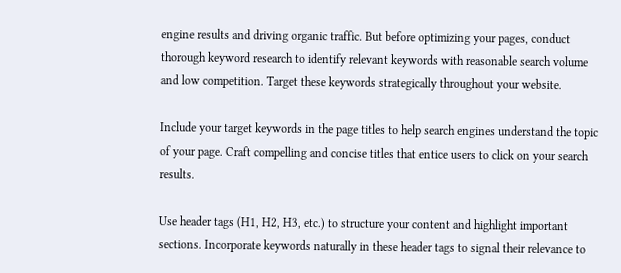engine results and driving organic traffic. But before optimizing your pages, conduct thorough keyword research to identify relevant keywords with reasonable search volume and low competition. Target these keywords strategically throughout your website.

Include your target keywords in the page titles to help search engines understand the topic of your page. Craft compelling and concise titles that entice users to click on your search results.

Use header tags (H1, H2, H3, etc.) to structure your content and highlight important sections. Incorporate keywords naturally in these header tags to signal their relevance to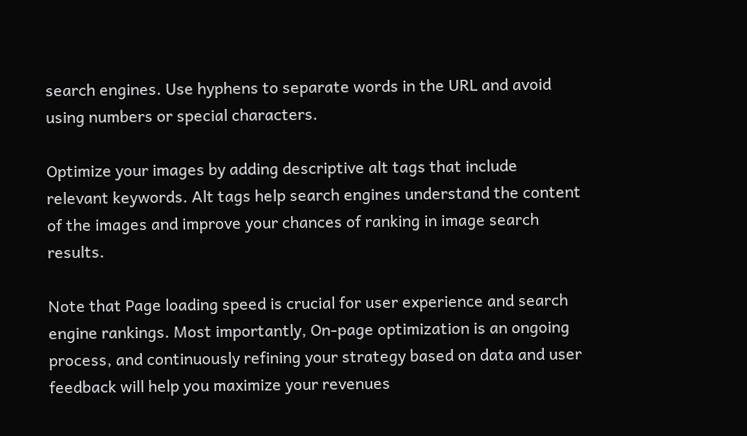search engines. Use hyphens to separate words in the URL and avoid using numbers or special characters.

Optimize your images by adding descriptive alt tags that include relevant keywords. Alt tags help search engines understand the content of the images and improve your chances of ranking in image search results.

Note that Page loading speed is crucial for user experience and search engine rankings. Most importantly, On-page optimization is an ongoing process, and continuously refining your strategy based on data and user feedback will help you maximize your revenues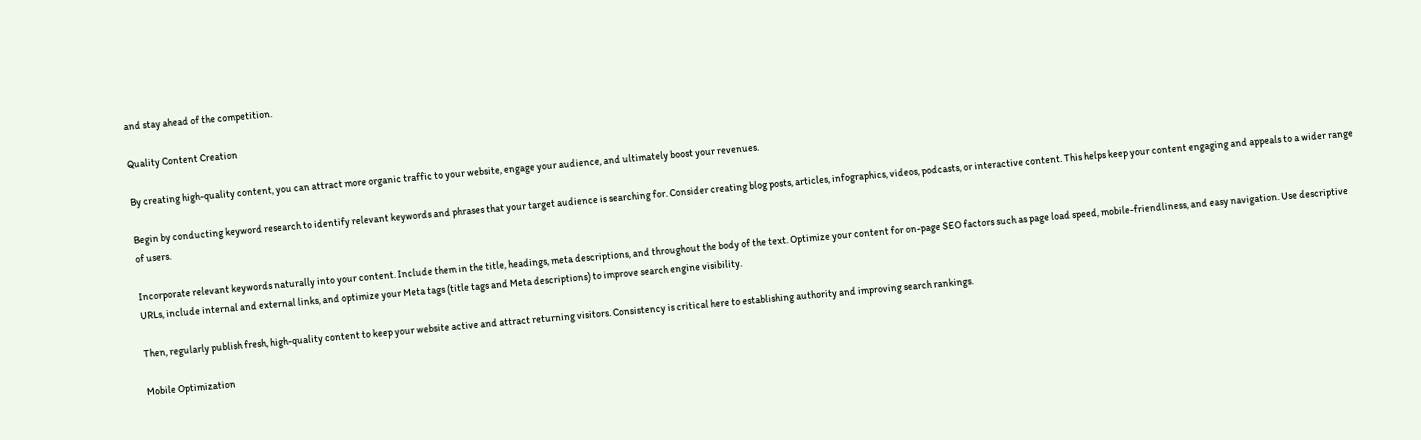and stay ahead of the competition.

Quality Content Creation

By creating high-quality content, you can attract more organic traffic to your website, engage your audience, and ultimately boost your revenues.

Begin by conducting keyword research to identify relevant keywords and phrases that your target audience is searching for. Consider creating blog posts, articles, infographics, videos, podcasts, or interactive content. This helps keep your content engaging and appeals to a wider range of users.

Incorporate relevant keywords naturally into your content. Include them in the title, headings, meta descriptions, and throughout the body of the text. Optimize your content for on-page SEO factors such as page load speed, mobile-friendliness, and easy navigation. Use descriptive URLs, include internal and external links, and optimize your Meta tags (title tags and Meta descriptions) to improve search engine visibility.

Then, regularly publish fresh, high-quality content to keep your website active and attract returning visitors. Consistency is critical here to establishing authority and improving search rankings.

Mobile Optimization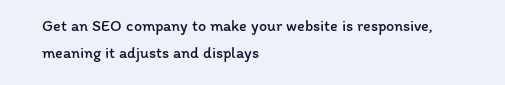Get an SEO company to make your website is responsive, meaning it adjusts and displays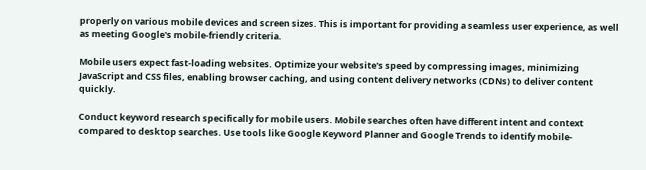properly on various mobile devices and screen sizes. This is important for providing a seamless user experience, as well as meeting Google's mobile-friendly criteria.

Mobile users expect fast-loading websites. Optimize your website's speed by compressing images, minimizing JavaScript and CSS files, enabling browser caching, and using content delivery networks (CDNs) to deliver content quickly.

Conduct keyword research specifically for mobile users. Mobile searches often have different intent and context compared to desktop searches. Use tools like Google Keyword Planner and Google Trends to identify mobile-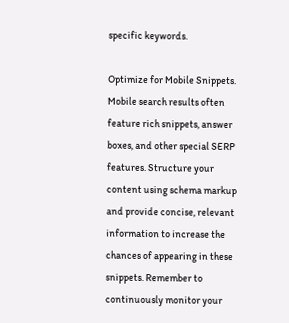specific keywords.

Optimize for Mobile Snippets. Mobile search results often feature rich snippets, answer boxes, and other special SERP features. Structure your content using schema markup and provide concise, relevant information to increase the chances of appearing in these snippets. Remember to continuously monitor your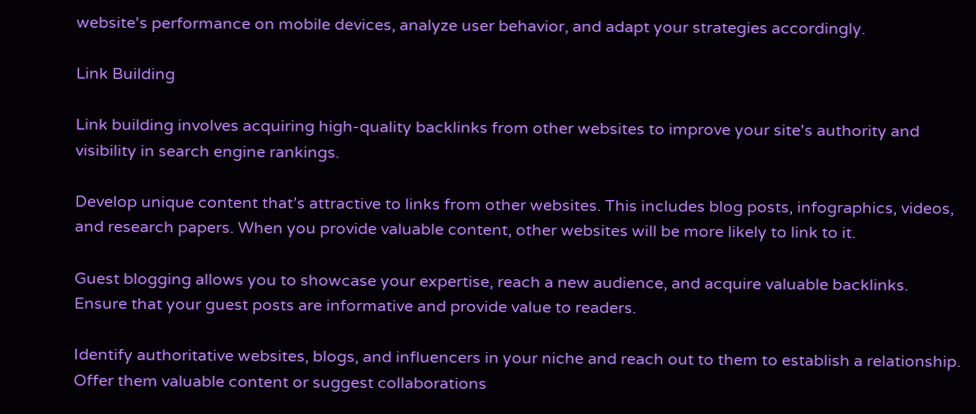website's performance on mobile devices, analyze user behavior, and adapt your strategies accordingly.

Link Building

Link building involves acquiring high-quality backlinks from other websites to improve your site's authority and visibility in search engine rankings.

Develop unique content that’s attractive to links from other websites. This includes blog posts, infographics, videos, and research papers. When you provide valuable content, other websites will be more likely to link to it.

Guest blogging allows you to showcase your expertise, reach a new audience, and acquire valuable backlinks. Ensure that your guest posts are informative and provide value to readers.

Identify authoritative websites, blogs, and influencers in your niche and reach out to them to establish a relationship. Offer them valuable content or suggest collaborations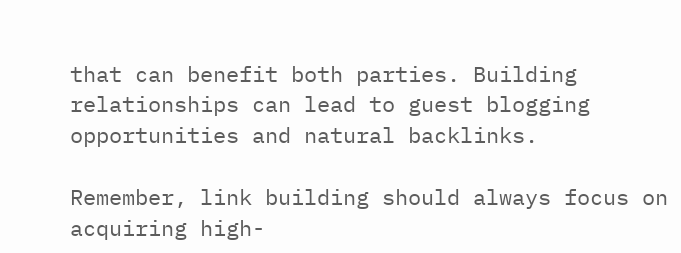that can benefit both parties. Building relationships can lead to guest blogging opportunities and natural backlinks.

Remember, link building should always focus on acquiring high-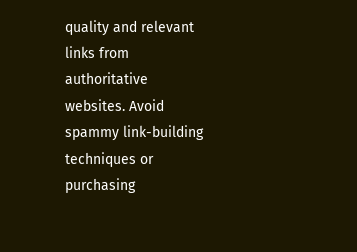quality and relevant links from authoritative websites. Avoid spammy link-building techniques or purchasing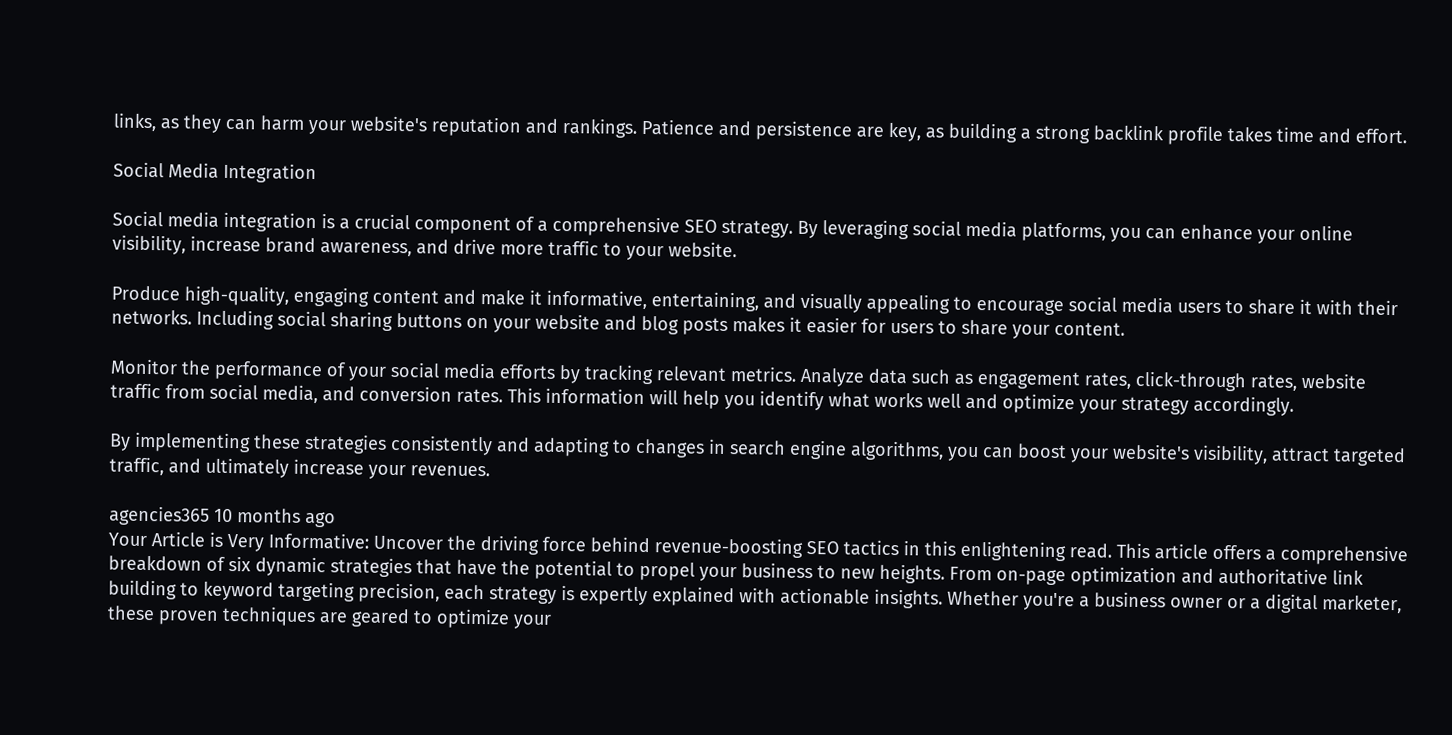links, as they can harm your website's reputation and rankings. Patience and persistence are key, as building a strong backlink profile takes time and effort.

Social Media Integration

Social media integration is a crucial component of a comprehensive SEO strategy. By leveraging social media platforms, you can enhance your online visibility, increase brand awareness, and drive more traffic to your website.

Produce high-quality, engaging content and make it informative, entertaining, and visually appealing to encourage social media users to share it with their networks. Including social sharing buttons on your website and blog posts makes it easier for users to share your content.

Monitor the performance of your social media efforts by tracking relevant metrics. Analyze data such as engagement rates, click-through rates, website traffic from social media, and conversion rates. This information will help you identify what works well and optimize your strategy accordingly.

By implementing these strategies consistently and adapting to changes in search engine algorithms, you can boost your website's visibility, attract targeted traffic, and ultimately increase your revenues.

agencies365 10 months ago
Your Article is Very Informative: Uncover the driving force behind revenue-boosting SEO tactics in this enlightening read. This article offers a comprehensive breakdown of six dynamic strategies that have the potential to propel your business to new heights. From on-page optimization and authoritative link building to keyword targeting precision, each strategy is expertly explained with actionable insights. Whether you're a business owner or a digital marketer, these proven techniques are geared to optimize your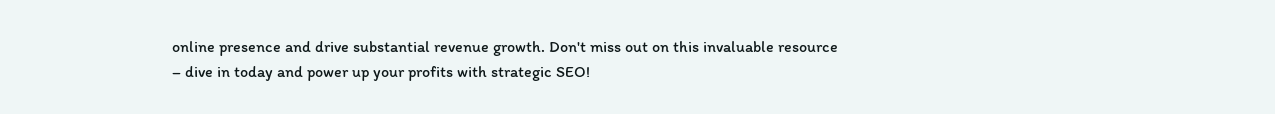online presence and drive substantial revenue growth. Don't miss out on this invaluable resource – dive in today and power up your profits with strategic SEO!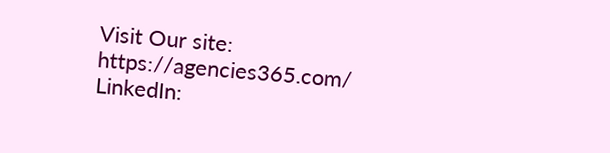Visit Our site: https://agencies365.com/ LinkedIn: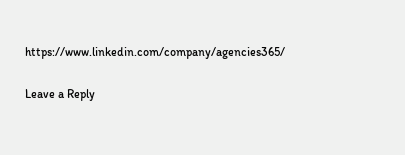https://www.linkedin.com/company/agencies365/

Leave a Reply